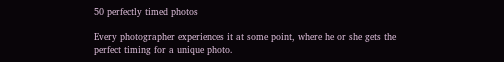50 perfectly timed photos

Every photographer experiences it at some point, where he or she gets the perfect timing for a unique photo.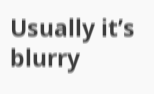Usually it’s blurry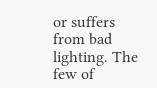or suffers from bad lighting. The few of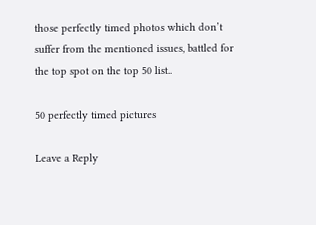those perfectly timed photos which don’t suffer from the mentioned issues, battled for the top spot on the top 50 list..

50 perfectly timed pictures

Leave a Reply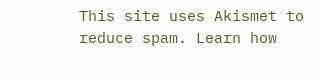This site uses Akismet to reduce spam. Learn how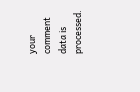your comment data is processed.